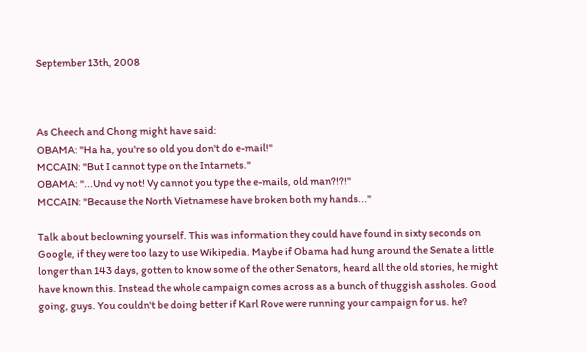September 13th, 2008



As Cheech and Chong might have said:
OBAMA: "Ha ha, you're so old you don't do e-mail!"
MCCAIN: "But I cannot type on the Intarnets."
OBAMA: "...Und vy not! Vy cannot you type the e-mails, old man?!?!"
MCCAIN: "Because the North Vietnamese have broken both my hands..."

Talk about beclowning yourself. This was information they could have found in sixty seconds on Google, if they were too lazy to use Wikipedia. Maybe if Obama had hung around the Senate a little longer than 143 days, gotten to know some of the other Senators, heard all the old stories, he might have known this. Instead the whole campaign comes across as a bunch of thuggish assholes. Good going, guys. You couldn't be doing better if Karl Rove were running your campaign for us. he?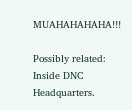MUAHAHAHAHA!!!

Possibly related: Inside DNC Headquarters.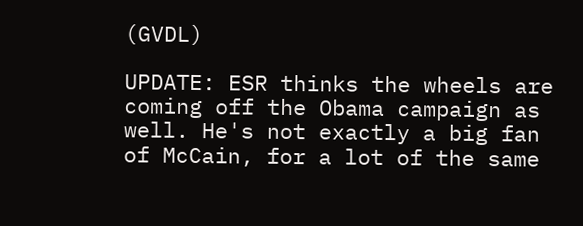(GVDL)

UPDATE: ESR thinks the wheels are coming off the Obama campaign as well. He's not exactly a big fan of McCain, for a lot of the same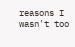reasons I wasn't too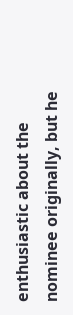enthusiastic about the nominee originally, but he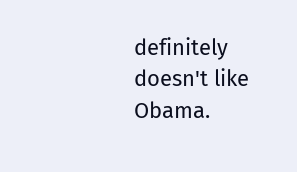definitely doesn't like Obama.